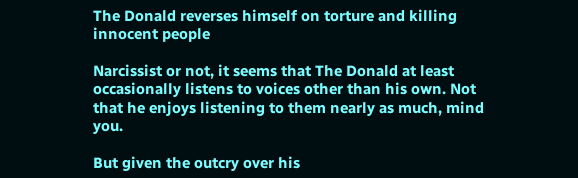The Donald reverses himself on torture and killing innocent people

Narcissist or not, it seems that The Donald at least occasionally listens to voices other than his own. Not that he enjoys listening to them nearly as much, mind you.

But given the outcry over his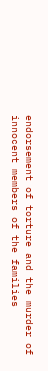endorsement of torture and the murder of innocent members of the families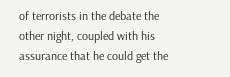of terrorists in the debate the other night, coupled with his assurance that he could get the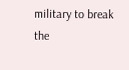military to break the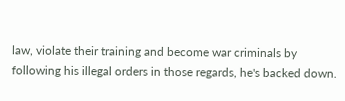law, violate their training and become war criminals by following his illegal orders in those regards, he's backed down.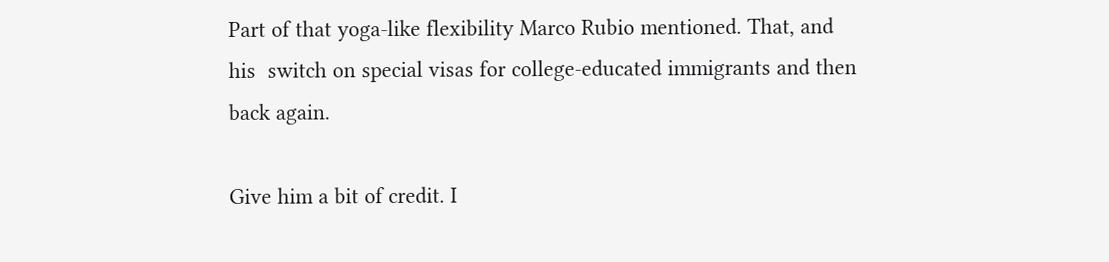Part of that yoga-like flexibility Marco Rubio mentioned. That, and his  switch on special visas for college-educated immigrants and then back again.

Give him a bit of credit. I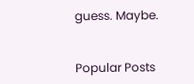guess. Maybe.


Popular Posts